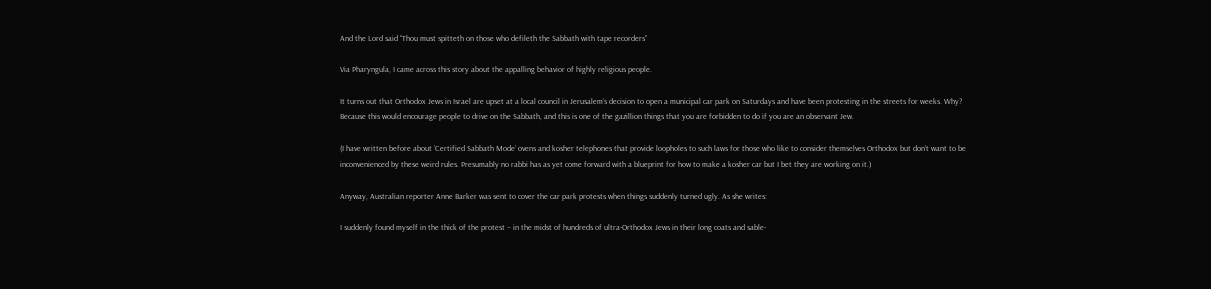And the Lord said “Thou must spitteth on those who defileth the Sabbath with tape recorders”

Via Pharyngula, I came across this story about the appalling behavior of highly religious people.

It turns out that Orthodox Jews in Israel are upset at a local council in Jerusalem’s decision to open a municipal car park on Saturdays and have been protesting in the streets for weeks. Why? Because this would encourage people to drive on the Sabbath, and this is one of the gazillion things that you are forbidden to do if you are an observant Jew.

(I have written before about ‘Certified Sabbath Mode’ ovens and kosher telephones that provide loopholes to such laws for those who like to consider themselves Orthodox but don’t want to be inconvenienced by these weird rules. Presumably no rabbi has as yet come forward with a blueprint for how to make a kosher car but I bet they are working on it.)

Anyway, Australian reporter Anne Barker was sent to cover the car park protests when things suddenly turned ugly. As she writes:

I suddenly found myself in the thick of the protest – in the midst of hundreds of ultra-Orthodox Jews in their long coats and sable-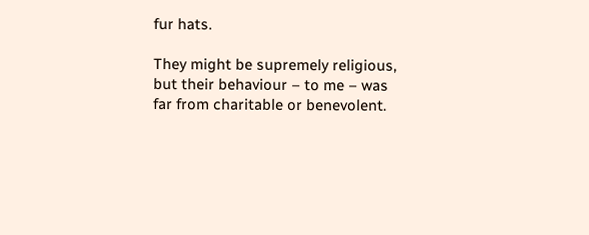fur hats.

They might be supremely religious, but their behaviour – to me – was far from charitable or benevolent.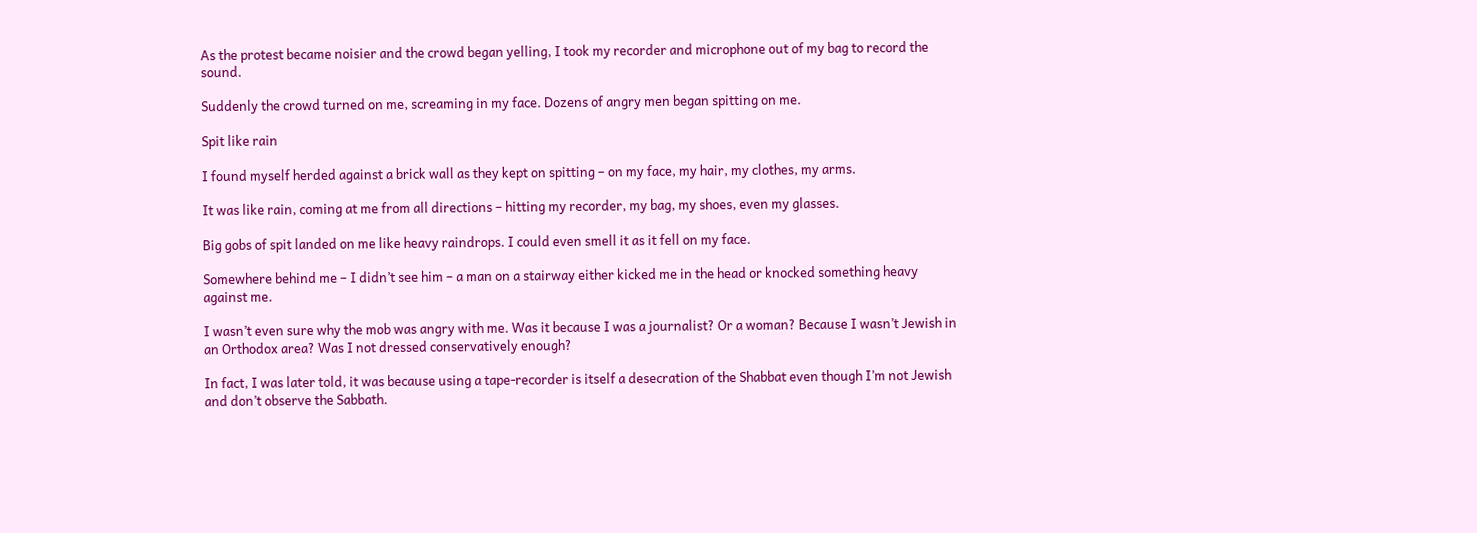As the protest became noisier and the crowd began yelling, I took my recorder and microphone out of my bag to record the sound.

Suddenly the crowd turned on me, screaming in my face. Dozens of angry men began spitting on me.

Spit like rain

I found myself herded against a brick wall as they kept on spitting – on my face, my hair, my clothes, my arms.

It was like rain, coming at me from all directions – hitting my recorder, my bag, my shoes, even my glasses.

Big gobs of spit landed on me like heavy raindrops. I could even smell it as it fell on my face.

Somewhere behind me – I didn’t see him – a man on a stairway either kicked me in the head or knocked something heavy against me.

I wasn’t even sure why the mob was angry with me. Was it because I was a journalist? Or a woman? Because I wasn’t Jewish in an Orthodox area? Was I not dressed conservatively enough?

In fact, I was later told, it was because using a tape-recorder is itself a desecration of the Shabbat even though I’m not Jewish and don’t observe the Sabbath.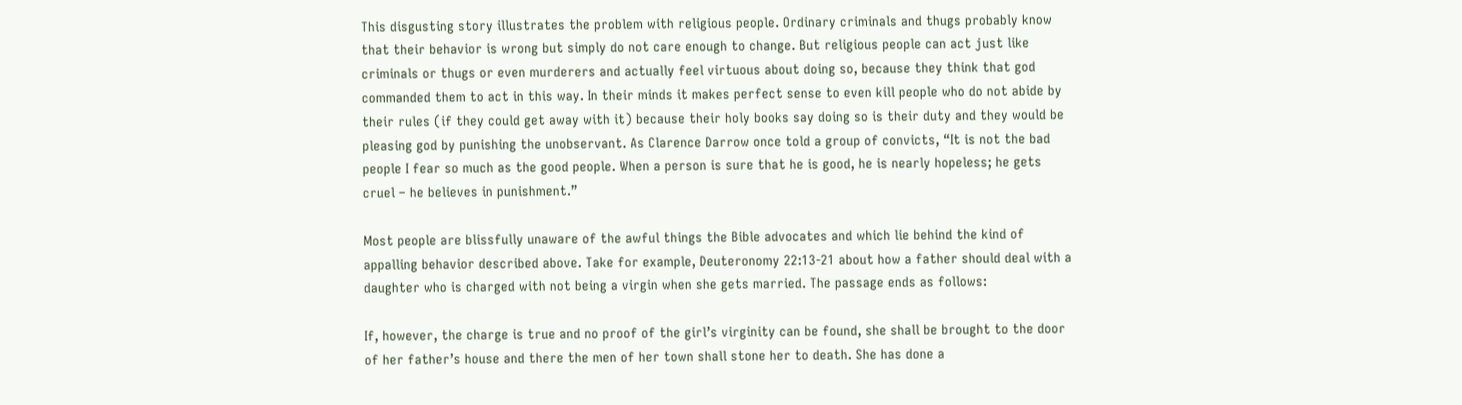This disgusting story illustrates the problem with religious people. Ordinary criminals and thugs probably know that their behavior is wrong but simply do not care enough to change. But religious people can act just like criminals or thugs or even murderers and actually feel virtuous about doing so, because they think that god commanded them to act in this way. In their minds it makes perfect sense to even kill people who do not abide by their rules (if they could get away with it) because their holy books say doing so is their duty and they would be pleasing god by punishing the unobservant. As Clarence Darrow once told a group of convicts, “It is not the bad people I fear so much as the good people. When a person is sure that he is good, he is nearly hopeless; he gets cruel – he believes in punishment.”

Most people are blissfully unaware of the awful things the Bible advocates and which lie behind the kind of appalling behavior described above. Take for example, Deuteronomy 22:13-21 about how a father should deal with a daughter who is charged with not being a virgin when she gets married. The passage ends as follows:

If, however, the charge is true and no proof of the girl’s virginity can be found, she shall be brought to the door of her father’s house and there the men of her town shall stone her to death. She has done a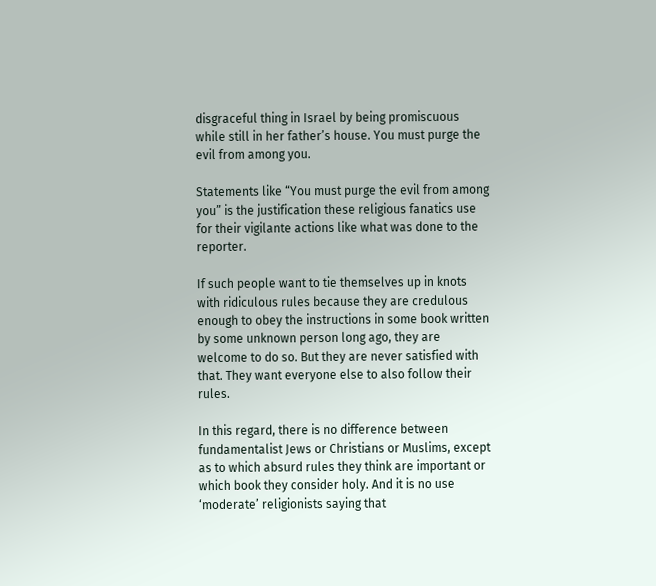disgraceful thing in Israel by being promiscuous while still in her father’s house. You must purge the evil from among you.

Statements like “You must purge the evil from among you” is the justification these religious fanatics use for their vigilante actions like what was done to the reporter.

If such people want to tie themselves up in knots with ridiculous rules because they are credulous enough to obey the instructions in some book written by some unknown person long ago, they are welcome to do so. But they are never satisfied with that. They want everyone else to also follow their rules.

In this regard, there is no difference between fundamentalist Jews or Christians or Muslims, except as to which absurd rules they think are important or which book they consider holy. And it is no use ‘moderate’ religionists saying that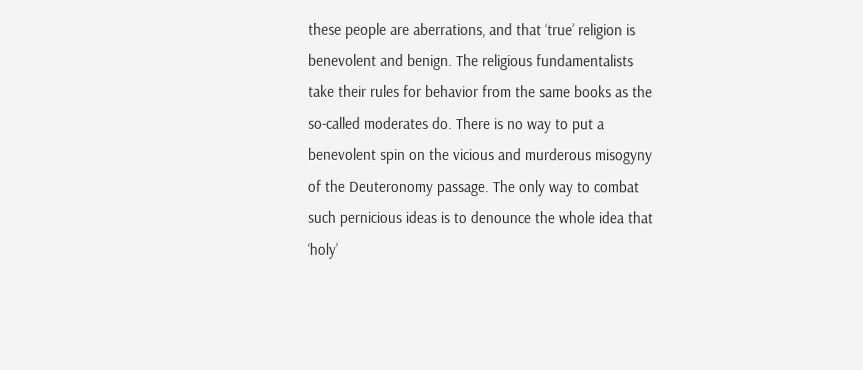these people are aberrations, and that ‘true’ religion is benevolent and benign. The religious fundamentalists take their rules for behavior from the same books as the so-called moderates do. There is no way to put a benevolent spin on the vicious and murderous misogyny of the Deuteronomy passage. The only way to combat such pernicious ideas is to denounce the whole idea that ‘holy’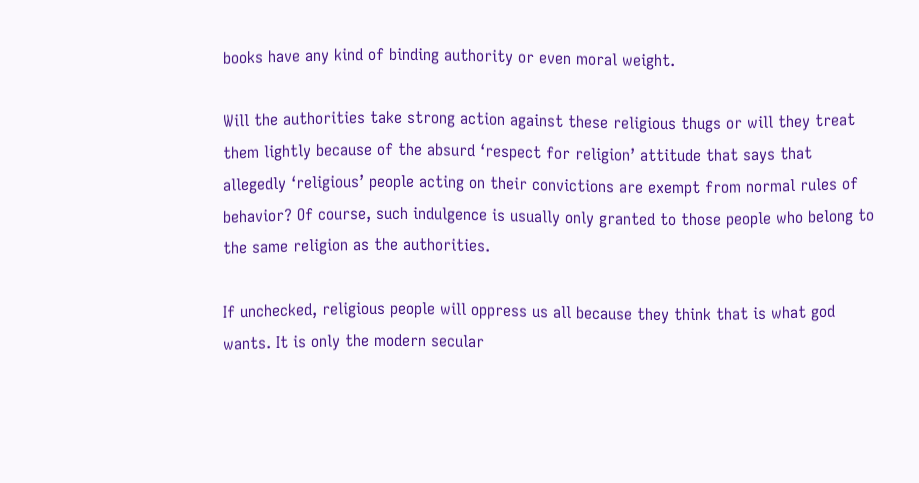books have any kind of binding authority or even moral weight.

Will the authorities take strong action against these religious thugs or will they treat them lightly because of the absurd ‘respect for religion’ attitude that says that allegedly ‘religious’ people acting on their convictions are exempt from normal rules of behavior? Of course, such indulgence is usually only granted to those people who belong to the same religion as the authorities.

If unchecked, religious people will oppress us all because they think that is what god wants. It is only the modern secular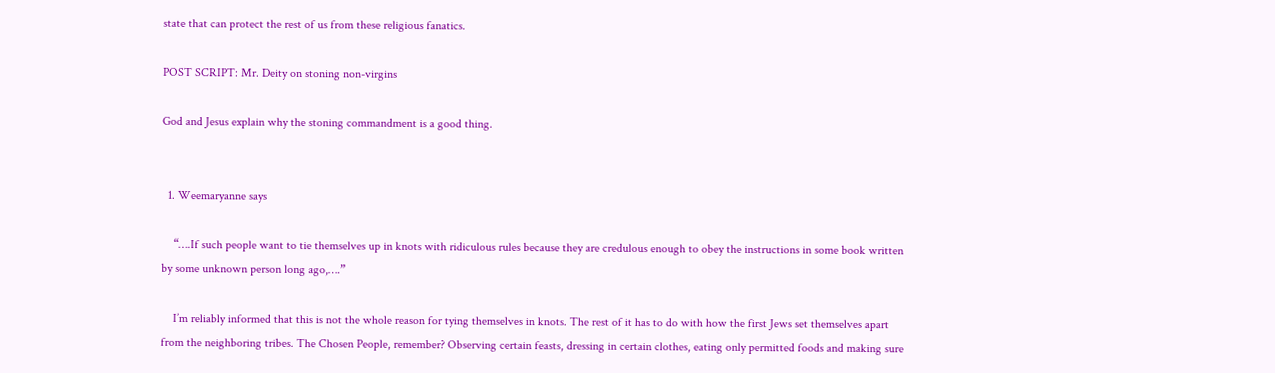state that can protect the rest of us from these religious fanatics.

POST SCRIPT: Mr. Deity on stoning non-virgins

God and Jesus explain why the stoning commandment is a good thing.


  1. Weemaryanne says

    “….If such people want to tie themselves up in knots with ridiculous rules because they are credulous enough to obey the instructions in some book written by some unknown person long ago,….”

    I’m reliably informed that this is not the whole reason for tying themselves in knots. The rest of it has to do with how the first Jews set themselves apart from the neighboring tribes. The Chosen People, remember? Observing certain feasts, dressing in certain clothes, eating only permitted foods and making sure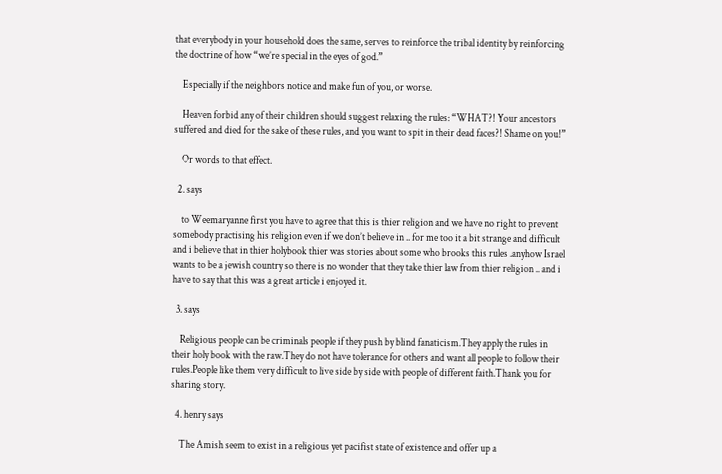that everybody in your household does the same, serves to reinforce the tribal identity by reinforcing the doctrine of how “we’re special in the eyes of god.”

    Especially if the neighbors notice and make fun of you, or worse.

    Heaven forbid any of their children should suggest relaxing the rules: “WHAT?! Your ancestors suffered and died for the sake of these rules, and you want to spit in their dead faces?! Shame on you!”

    Or words to that effect.

  2. says

    to Weemaryanne first you have to agree that this is thier religion and we have no right to prevent somebody practising his religion even if we don’t believe in .. for me too it a bit strange and difficult and i believe that in thier holybook thier was stories about some who brooks this rules .anyhow Israel wants to be a jewish country so there is no wonder that they take thier law from thier religion .. and i have to say that this was a great article i enjoyed it.

  3. says

    Religious people can be criminals people if they push by blind fanaticism.They apply the rules in their holy book with the raw.They do not have tolerance for others and want all people to follow their rules.People like them very difficult to live side by side with people of different faith.Thank you for sharing story.

  4. henry says

    The Amish seem to exist in a religious yet pacifist state of existence and offer up a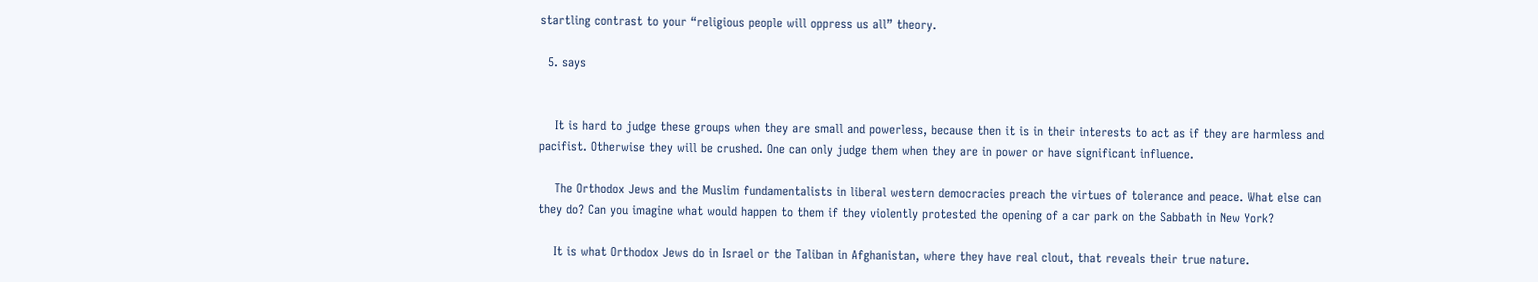startling contrast to your “religious people will oppress us all” theory.

  5. says


    It is hard to judge these groups when they are small and powerless, because then it is in their interests to act as if they are harmless and pacifist. Otherwise they will be crushed. One can only judge them when they are in power or have significant influence.

    The Orthodox Jews and the Muslim fundamentalists in liberal western democracies preach the virtues of tolerance and peace. What else can they do? Can you imagine what would happen to them if they violently protested the opening of a car park on the Sabbath in New York?

    It is what Orthodox Jews do in Israel or the Taliban in Afghanistan, where they have real clout, that reveals their true nature.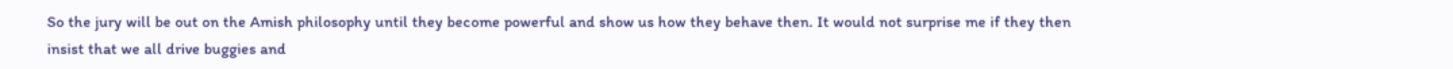So the jury will be out on the Amish philosophy until they become powerful and show us how they behave then. It would not surprise me if they then insist that we all drive buggies and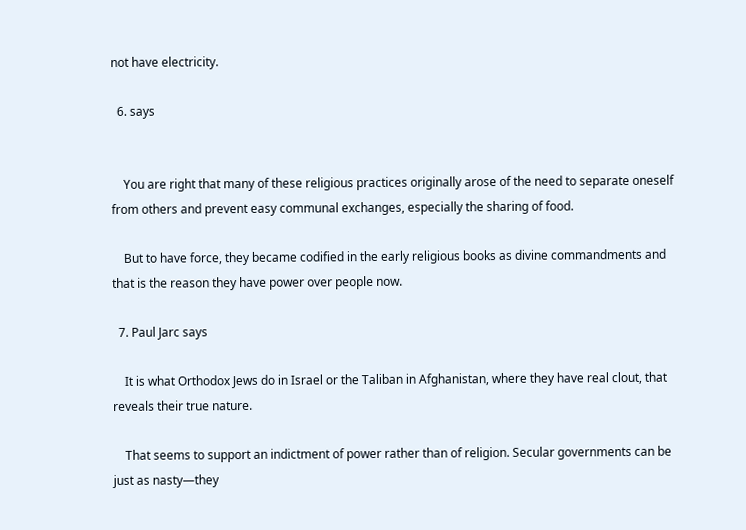not have electricity.

  6. says


    You are right that many of these religious practices originally arose of the need to separate oneself from others and prevent easy communal exchanges, especially the sharing of food.

    But to have force, they became codified in the early religious books as divine commandments and that is the reason they have power over people now.

  7. Paul Jarc says

    It is what Orthodox Jews do in Israel or the Taliban in Afghanistan, where they have real clout, that reveals their true nature.

    That seems to support an indictment of power rather than of religion. Secular governments can be just as nasty—they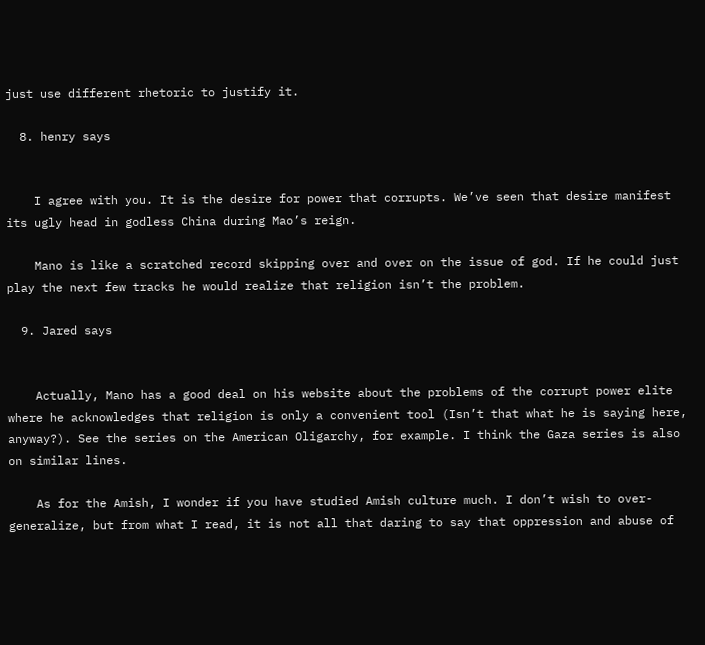just use different rhetoric to justify it.

  8. henry says


    I agree with you. It is the desire for power that corrupts. We’ve seen that desire manifest its ugly head in godless China during Mao’s reign.

    Mano is like a scratched record skipping over and over on the issue of god. If he could just play the next few tracks he would realize that religion isn’t the problem.

  9. Jared says


    Actually, Mano has a good deal on his website about the problems of the corrupt power elite where he acknowledges that religion is only a convenient tool (Isn’t that what he is saying here, anyway?). See the series on the American Oligarchy, for example. I think the Gaza series is also on similar lines.

    As for the Amish, I wonder if you have studied Amish culture much. I don’t wish to over-generalize, but from what I read, it is not all that daring to say that oppression and abuse of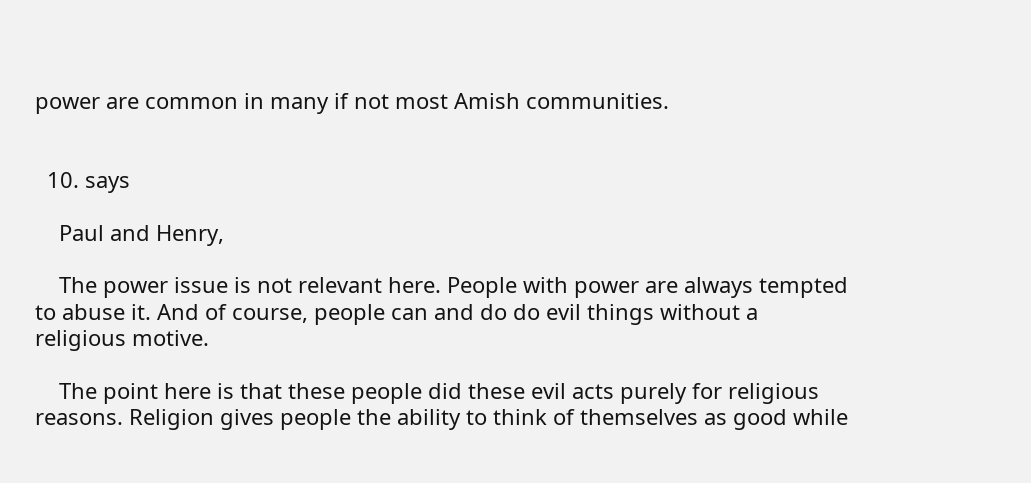power are common in many if not most Amish communities.


  10. says

    Paul and Henry,

    The power issue is not relevant here. People with power are always tempted to abuse it. And of course, people can and do do evil things without a religious motive.

    The point here is that these people did these evil acts purely for religious reasons. Religion gives people the ability to think of themselves as good while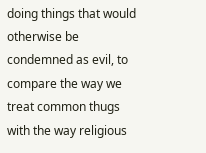doing things that would otherwise be condemned as evil, to compare the way we treat common thugs with the way religious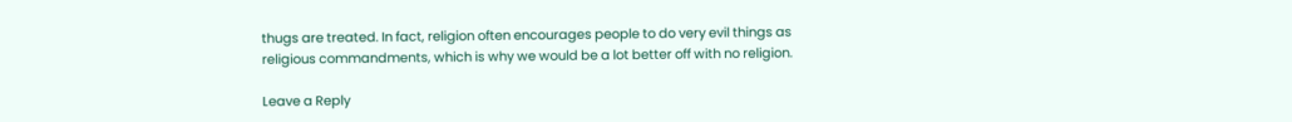thugs are treated. In fact, religion often encourages people to do very evil things as religious commandments, which is why we would be a lot better off with no religion.

Leave a Reply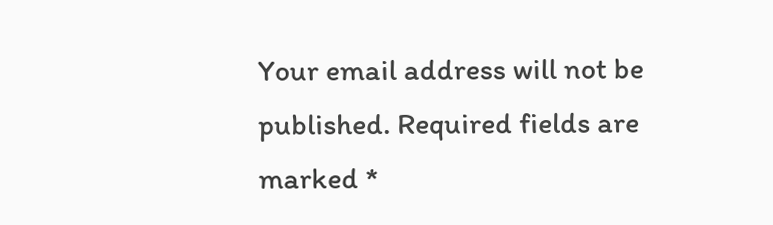Your email address will not be published. Required fields are marked *